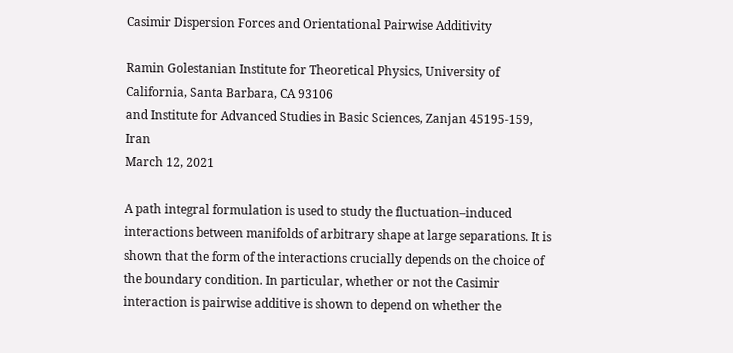Casimir Dispersion Forces and Orientational Pairwise Additivity

Ramin Golestanian Institute for Theoretical Physics, University of California, Santa Barbara, CA 93106
and Institute for Advanced Studies in Basic Sciences, Zanjan 45195-159, Iran
March 12, 2021

A path integral formulation is used to study the fluctuation–induced interactions between manifolds of arbitrary shape at large separations. It is shown that the form of the interactions crucially depends on the choice of the boundary condition. In particular, whether or not the Casimir interaction is pairwise additive is shown to depend on whether the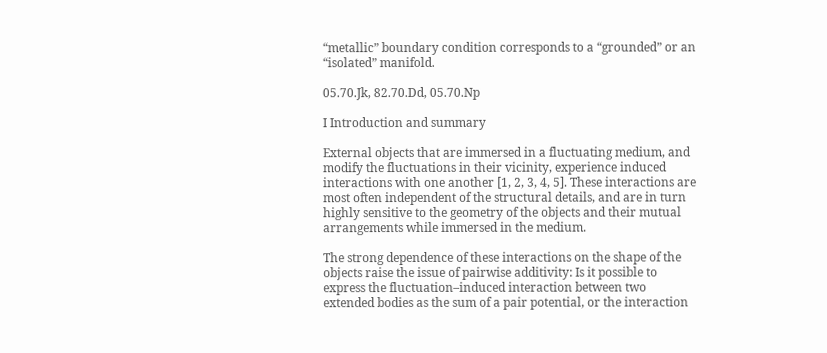“metallic” boundary condition corresponds to a “grounded” or an “isolated” manifold.

05.70.Jk, 82.70.Dd, 05.70.Np

I Introduction and summary

External objects that are immersed in a fluctuating medium, and modify the fluctuations in their vicinity, experience induced interactions with one another [1, 2, 3, 4, 5]. These interactions are most often independent of the structural details, and are in turn highly sensitive to the geometry of the objects and their mutual arrangements while immersed in the medium.

The strong dependence of these interactions on the shape of the objects raise the issue of pairwise additivity: Is it possible to express the fluctuation–induced interaction between two extended bodies as the sum of a pair potential, or the interaction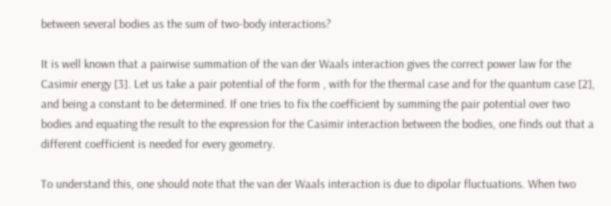between several bodies as the sum of two-body interactions?

It is well known that a pairwise summation of the van der Waals interaction gives the correct power law for the Casimir energy [3]. Let us take a pair potential of the form , with for the thermal case and for the quantum case [2], and being a constant to be determined. If one tries to fix the coefficient by summing the pair potential over two bodies and equating the result to the expression for the Casimir interaction between the bodies, one finds out that a different coefficient is needed for every geometry.

To understand this, one should note that the van der Waals interaction is due to dipolar fluctuations. When two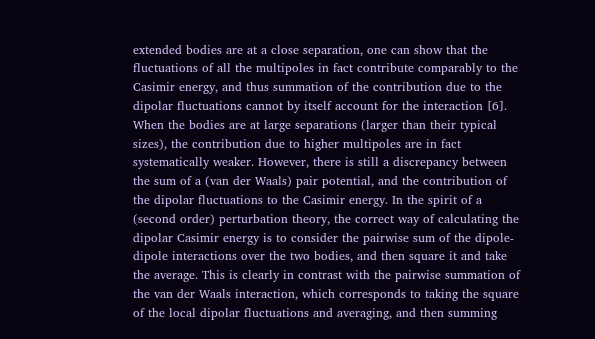extended bodies are at a close separation, one can show that the fluctuations of all the multipoles in fact contribute comparably to the Casimir energy, and thus summation of the contribution due to the dipolar fluctuations cannot by itself account for the interaction [6]. When the bodies are at large separations (larger than their typical sizes), the contribution due to higher multipoles are in fact systematically weaker. However, there is still a discrepancy between the sum of a (van der Waals) pair potential, and the contribution of the dipolar fluctuations to the Casimir energy. In the spirit of a (second order) perturbation theory, the correct way of calculating the dipolar Casimir energy is to consider the pairwise sum of the dipole-dipole interactions over the two bodies, and then square it and take the average. This is clearly in contrast with the pairwise summation of the van der Waals interaction, which corresponds to taking the square of the local dipolar fluctuations and averaging, and then summing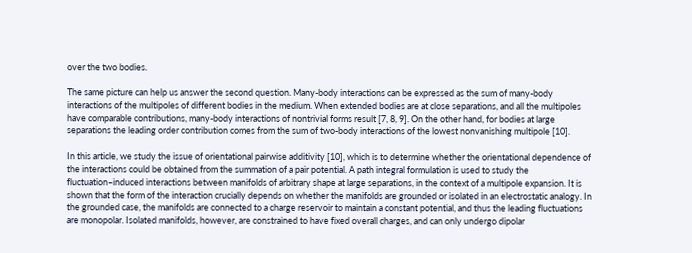over the two bodies.

The same picture can help us answer the second question. Many-body interactions can be expressed as the sum of many-body interactions of the multipoles of different bodies in the medium. When extended bodies are at close separations, and all the multipoles have comparable contributions, many-body interactions of nontrivial forms result [7, 8, 9]. On the other hand, for bodies at large separations the leading order contribution comes from the sum of two-body interactions of the lowest nonvanishing multipole [10].

In this article, we study the issue of orientational pairwise additivity [10], which is to determine whether the orientational dependence of the interactions could be obtained from the summation of a pair potential. A path integral formulation is used to study the fluctuation–induced interactions between manifolds of arbitrary shape at large separations, in the context of a multipole expansion. It is shown that the form of the interaction crucially depends on whether the manifolds are grounded or isolated in an electrostatic analogy. In the grounded case, the manifolds are connected to a charge reservoir to maintain a constant potential, and thus the leading fluctuations are monopolar. Isolated manifolds, however, are constrained to have fixed overall charges, and can only undergo dipolar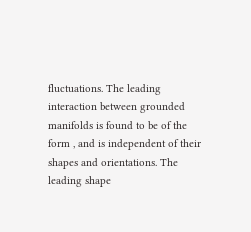fluctuations. The leading interaction between grounded manifolds is found to be of the form , and is independent of their shapes and orientations. The leading shape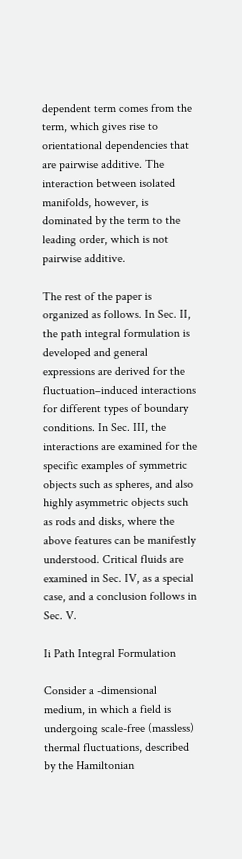dependent term comes from the term, which gives rise to orientational dependencies that are pairwise additive. The interaction between isolated manifolds, however, is dominated by the term to the leading order, which is not pairwise additive.

The rest of the paper is organized as follows. In Sec. II, the path integral formulation is developed and general expressions are derived for the fluctuation–induced interactions for different types of boundary conditions. In Sec. III, the interactions are examined for the specific examples of symmetric objects such as spheres, and also highly asymmetric objects such as rods and disks, where the above features can be manifestly understood. Critical fluids are examined in Sec. IV, as a special case, and a conclusion follows in Sec. V.

Ii Path Integral Formulation

Consider a -dimensional medium, in which a field is undergoing scale-free (massless) thermal fluctuations, described by the Hamiltonian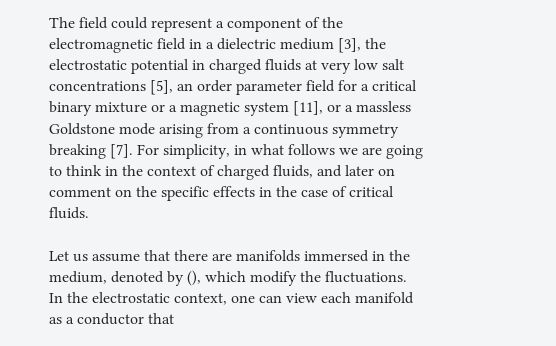The field could represent a component of the electromagnetic field in a dielectric medium [3], the electrostatic potential in charged fluids at very low salt concentrations [5], an order parameter field for a critical binary mixture or a magnetic system [11], or a massless Goldstone mode arising from a continuous symmetry breaking [7]. For simplicity, in what follows we are going to think in the context of charged fluids, and later on comment on the specific effects in the case of critical fluids.

Let us assume that there are manifolds immersed in the medium, denoted by (), which modify the fluctuations. In the electrostatic context, one can view each manifold as a conductor that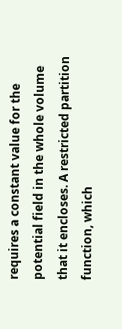requires a constant value for the potential field in the whole volume that it encloses. A restricted partition function, which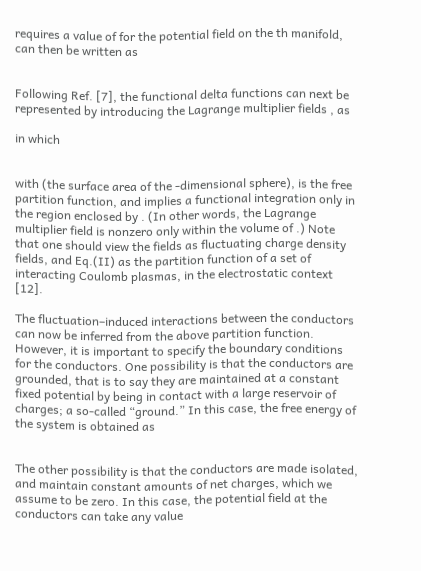requires a value of for the potential field on the th manifold, can then be written as


Following Ref. [7], the functional delta functions can next be represented by introducing the Lagrange multiplier fields , as

in which


with (the surface area of the -dimensional sphere), is the free partition function, and implies a functional integration only in the region enclosed by . (In other words, the Lagrange multiplier field is nonzero only within the volume of .) Note that one should view the fields as fluctuating charge density fields, and Eq.(II) as the partition function of a set of interacting Coulomb plasmas, in the electrostatic context [12].

The fluctuation–induced interactions between the conductors can now be inferred from the above partition function. However, it is important to specify the boundary conditions for the conductors. One possibility is that the conductors are grounded, that is to say they are maintained at a constant fixed potential by being in contact with a large reservoir of charges; a so-called “ground.” In this case, the free energy of the system is obtained as


The other possibility is that the conductors are made isolated, and maintain constant amounts of net charges, which we assume to be zero. In this case, the potential field at the conductors can take any value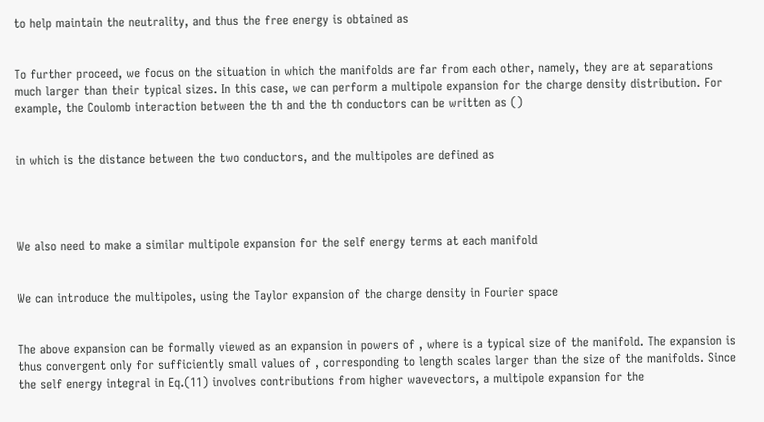to help maintain the neutrality, and thus the free energy is obtained as


To further proceed, we focus on the situation in which the manifolds are far from each other, namely, they are at separations much larger than their typical sizes. In this case, we can perform a multipole expansion for the charge density distribution. For example, the Coulomb interaction between the th and the th conductors can be written as ()


in which is the distance between the two conductors, and the multipoles are defined as




We also need to make a similar multipole expansion for the self energy terms at each manifold


We can introduce the multipoles, using the Taylor expansion of the charge density in Fourier space


The above expansion can be formally viewed as an expansion in powers of , where is a typical size of the manifold. The expansion is thus convergent only for sufficiently small values of , corresponding to length scales larger than the size of the manifolds. Since the self energy integral in Eq.(11) involves contributions from higher wavevectors, a multipole expansion for the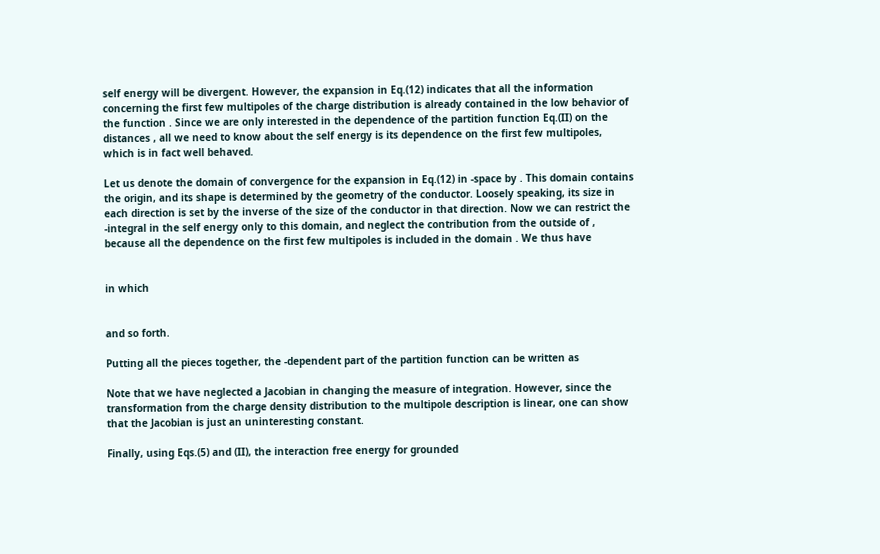self energy will be divergent. However, the expansion in Eq.(12) indicates that all the information concerning the first few multipoles of the charge distribution is already contained in the low behavior of the function . Since we are only interested in the dependence of the partition function Eq.(II) on the distances , all we need to know about the self energy is its dependence on the first few multipoles, which is in fact well behaved.

Let us denote the domain of convergence for the expansion in Eq.(12) in -space by . This domain contains the origin, and its shape is determined by the geometry of the conductor. Loosely speaking, its size in each direction is set by the inverse of the size of the conductor in that direction. Now we can restrict the -integral in the self energy only to this domain, and neglect the contribution from the outside of , because all the dependence on the first few multipoles is included in the domain . We thus have


in which


and so forth.

Putting all the pieces together, the -dependent part of the partition function can be written as

Note that we have neglected a Jacobian in changing the measure of integration. However, since the transformation from the charge density distribution to the multipole description is linear, one can show that the Jacobian is just an uninteresting constant.

Finally, using Eqs.(5) and (II), the interaction free energy for grounded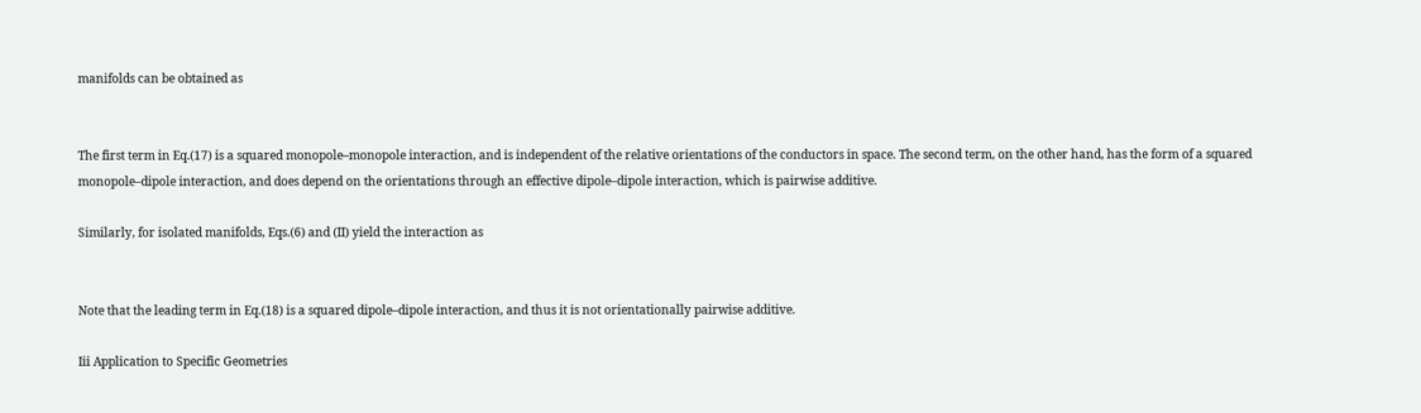manifolds can be obtained as


The first term in Eq.(17) is a squared monopole–monopole interaction, and is independent of the relative orientations of the conductors in space. The second term, on the other hand, has the form of a squared monopole–dipole interaction, and does depend on the orientations through an effective dipole–dipole interaction, which is pairwise additive.

Similarly, for isolated manifolds, Eqs.(6) and (II) yield the interaction as


Note that the leading term in Eq.(18) is a squared dipole–dipole interaction, and thus it is not orientationally pairwise additive.

Iii Application to Specific Geometries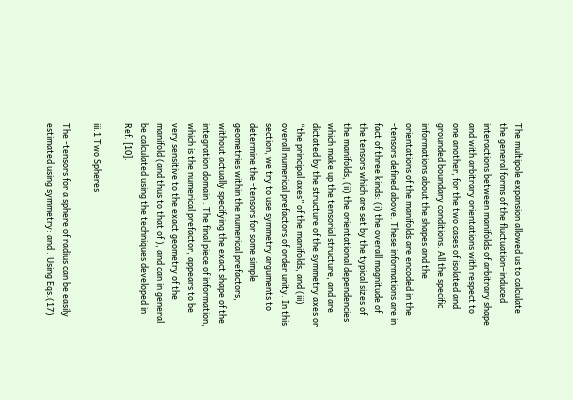The multipole expansion allowed us to calculate the general forms of the fluctuation–induced interactions between manifolds of arbitrary shape and with arbitrary orientations with respect to one another, for the two cases of isolated and grounded boundary conditions. All the specific informations about the shapes and the orientations of the manifolds are encoded in the -tensors defined above. These informations are in fact of three kinds: (i) the overall magnitude of the tensors which are set by the typical sizes of the manifolds, (ii) the orientational dependencies which make up the tensorial structure, and are dictated by the structure of the symmetry axes or “the principal axes” of the manifolds, and (iii) overall numerical prefactors of order unity. In this section, we try to use symmetry arguments to determine the -tensors for some simple geometries within the numerical prefactors, without actually specifying the exact shape of the integration domain . The final piece of information, which is the numerical prefactor, appears to be very sensitive to the exact geometry of the manifold (and thus to that of ), and can in general be calculated using the techniques developed in Ref. [10].

iii.1 Two Spheres

The -tensors for a sphere of radius can be easily estimated using symmetry: and . Using Eqs.(17)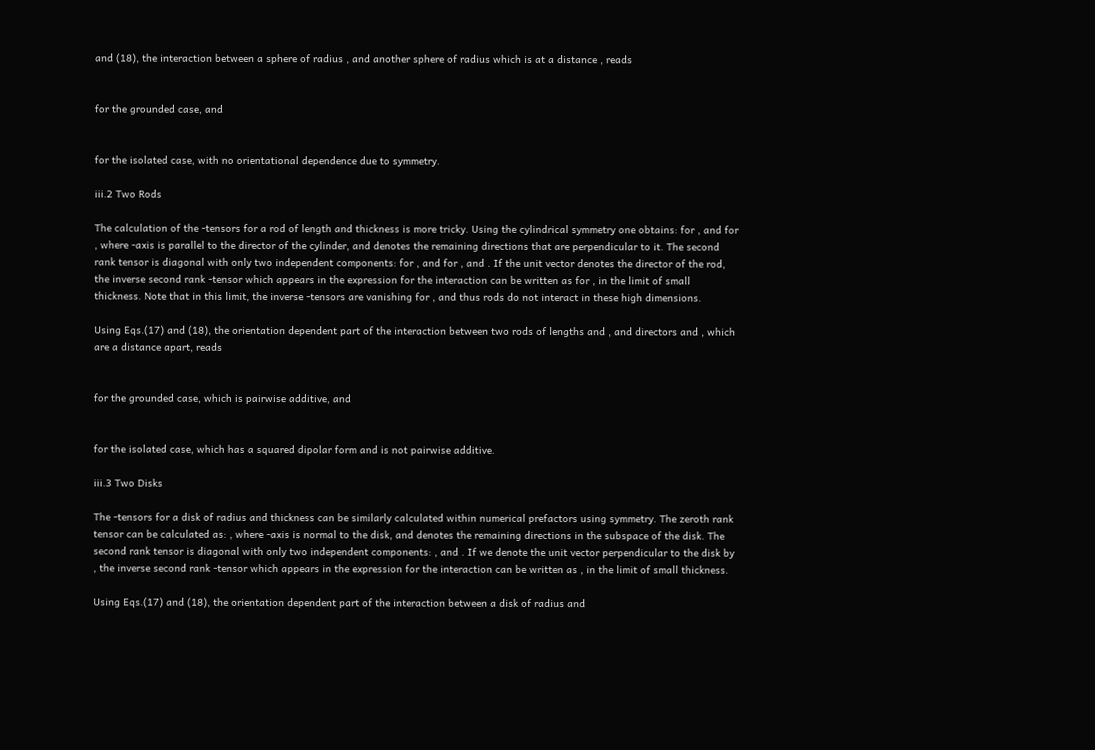and (18), the interaction between a sphere of radius , and another sphere of radius which is at a distance , reads


for the grounded case, and


for the isolated case, with no orientational dependence due to symmetry.

iii.2 Two Rods

The calculation of the -tensors for a rod of length and thickness is more tricky. Using the cylindrical symmetry one obtains: for , and for , where -axis is parallel to the director of the cylinder, and denotes the remaining directions that are perpendicular to it. The second rank tensor is diagonal with only two independent components: for , and for , and . If the unit vector denotes the director of the rod, the inverse second rank -tensor which appears in the expression for the interaction can be written as for , in the limit of small thickness. Note that in this limit, the inverse -tensors are vanishing for , and thus rods do not interact in these high dimensions.

Using Eqs.(17) and (18), the orientation dependent part of the interaction between two rods of lengths and , and directors and , which are a distance apart, reads


for the grounded case, which is pairwise additive, and


for the isolated case, which has a squared dipolar form and is not pairwise additive.

iii.3 Two Disks

The -tensors for a disk of radius and thickness can be similarly calculated within numerical prefactors using symmetry. The zeroth rank tensor can be calculated as: , where -axis is normal to the disk, and denotes the remaining directions in the subspace of the disk. The second rank tensor is diagonal with only two independent components: , and . If we denote the unit vector perpendicular to the disk by , the inverse second rank -tensor which appears in the expression for the interaction can be written as , in the limit of small thickness.

Using Eqs.(17) and (18), the orientation dependent part of the interaction between a disk of radius and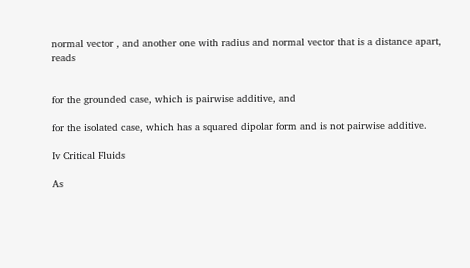normal vector , and another one with radius and normal vector that is a distance apart, reads


for the grounded case, which is pairwise additive, and

for the isolated case, which has a squared dipolar form and is not pairwise additive.

Iv Critical Fluids

As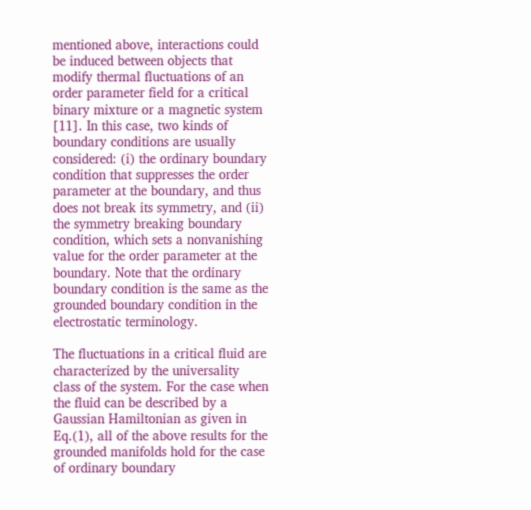mentioned above, interactions could be induced between objects that modify thermal fluctuations of an order parameter field for a critical binary mixture or a magnetic system [11]. In this case, two kinds of boundary conditions are usually considered: (i) the ordinary boundary condition that suppresses the order parameter at the boundary, and thus does not break its symmetry, and (ii) the symmetry breaking boundary condition, which sets a nonvanishing value for the order parameter at the boundary. Note that the ordinary boundary condition is the same as the grounded boundary condition in the electrostatic terminology.

The fluctuations in a critical fluid are characterized by the universality class of the system. For the case when the fluid can be described by a Gaussian Hamiltonian as given in Eq.(1), all of the above results for the grounded manifolds hold for the case of ordinary boundary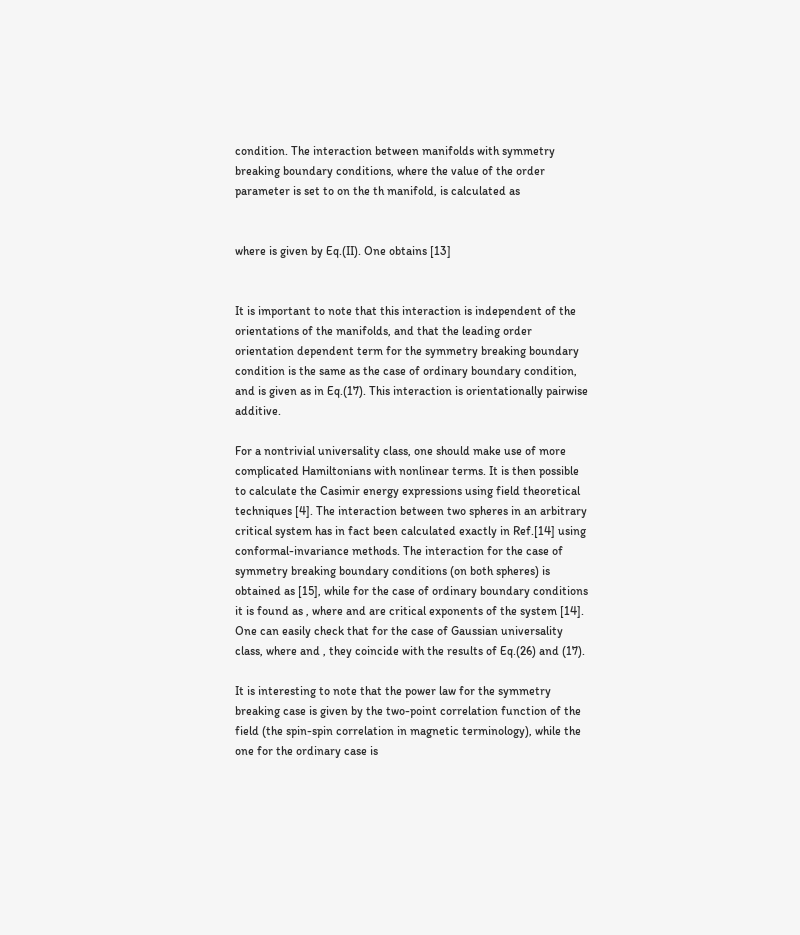condition. The interaction between manifolds with symmetry breaking boundary conditions, where the value of the order parameter is set to on the th manifold, is calculated as


where is given by Eq.(II). One obtains [13]


It is important to note that this interaction is independent of the orientations of the manifolds, and that the leading order orientation dependent term for the symmetry breaking boundary condition is the same as the case of ordinary boundary condition, and is given as in Eq.(17). This interaction is orientationally pairwise additive.

For a nontrivial universality class, one should make use of more complicated Hamiltonians with nonlinear terms. It is then possible to calculate the Casimir energy expressions using field theoretical techniques [4]. The interaction between two spheres in an arbitrary critical system has in fact been calculated exactly in Ref.[14] using conformal-invariance methods. The interaction for the case of symmetry breaking boundary conditions (on both spheres) is obtained as [15], while for the case of ordinary boundary conditions it is found as , where and are critical exponents of the system [14]. One can easily check that for the case of Gaussian universality class, where and , they coincide with the results of Eq.(26) and (17).

It is interesting to note that the power law for the symmetry breaking case is given by the two-point correlation function of the field (the spin-spin correlation in magnetic terminology), while the one for the ordinary case is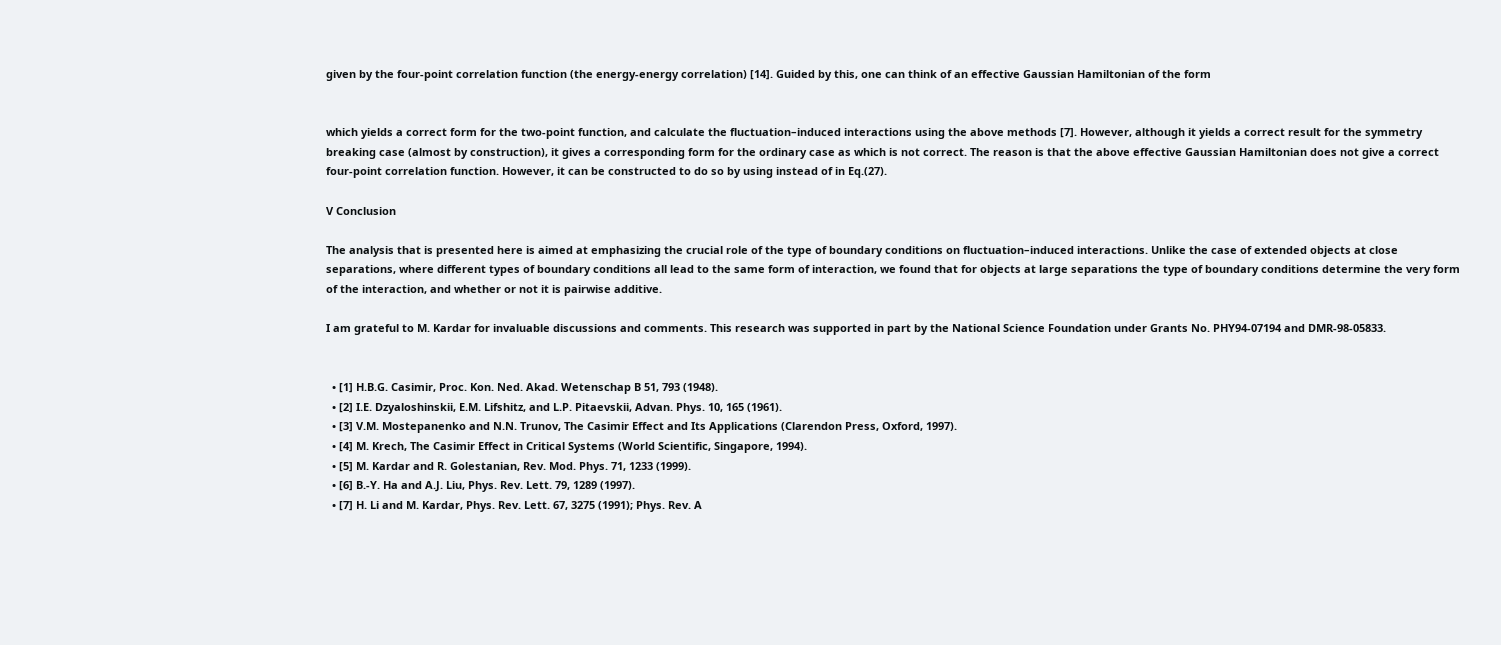given by the four-point correlation function (the energy-energy correlation) [14]. Guided by this, one can think of an effective Gaussian Hamiltonian of the form


which yields a correct form for the two-point function, and calculate the fluctuation–induced interactions using the above methods [7]. However, although it yields a correct result for the symmetry breaking case (almost by construction), it gives a corresponding form for the ordinary case as which is not correct. The reason is that the above effective Gaussian Hamiltonian does not give a correct four-point correlation function. However, it can be constructed to do so by using instead of in Eq.(27).

V Conclusion

The analysis that is presented here is aimed at emphasizing the crucial role of the type of boundary conditions on fluctuation–induced interactions. Unlike the case of extended objects at close separations, where different types of boundary conditions all lead to the same form of interaction, we found that for objects at large separations the type of boundary conditions determine the very form of the interaction, and whether or not it is pairwise additive.

I am grateful to M. Kardar for invaluable discussions and comments. This research was supported in part by the National Science Foundation under Grants No. PHY94-07194 and DMR-98-05833.


  • [1] H.B.G. Casimir, Proc. Kon. Ned. Akad. Wetenschap B 51, 793 (1948).
  • [2] I.E. Dzyaloshinskii, E.M. Lifshitz, and L.P. Pitaevskii, Advan. Phys. 10, 165 (1961).
  • [3] V.M. Mostepanenko and N.N. Trunov, The Casimir Effect and Its Applications (Clarendon Press, Oxford, 1997).
  • [4] M. Krech, The Casimir Effect in Critical Systems (World Scientific, Singapore, 1994).
  • [5] M. Kardar and R. Golestanian, Rev. Mod. Phys. 71, 1233 (1999).
  • [6] B.-Y. Ha and A.J. Liu, Phys. Rev. Lett. 79, 1289 (1997).
  • [7] H. Li and M. Kardar, Phys. Rev. Lett. 67, 3275 (1991); Phys. Rev. A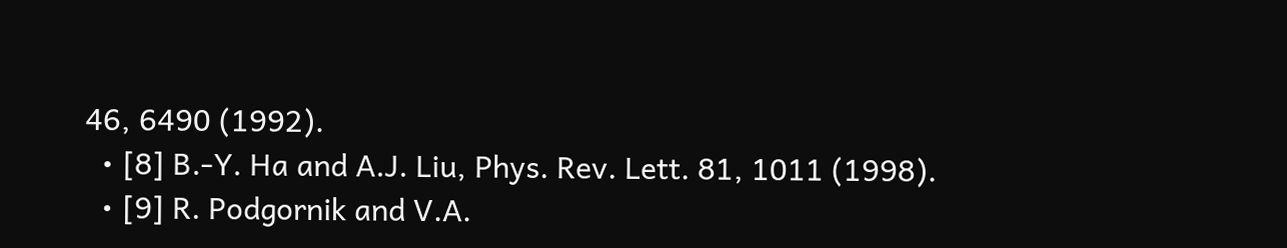46, 6490 (1992).
  • [8] B.-Y. Ha and A.J. Liu, Phys. Rev. Lett. 81, 1011 (1998).
  • [9] R. Podgornik and V.A.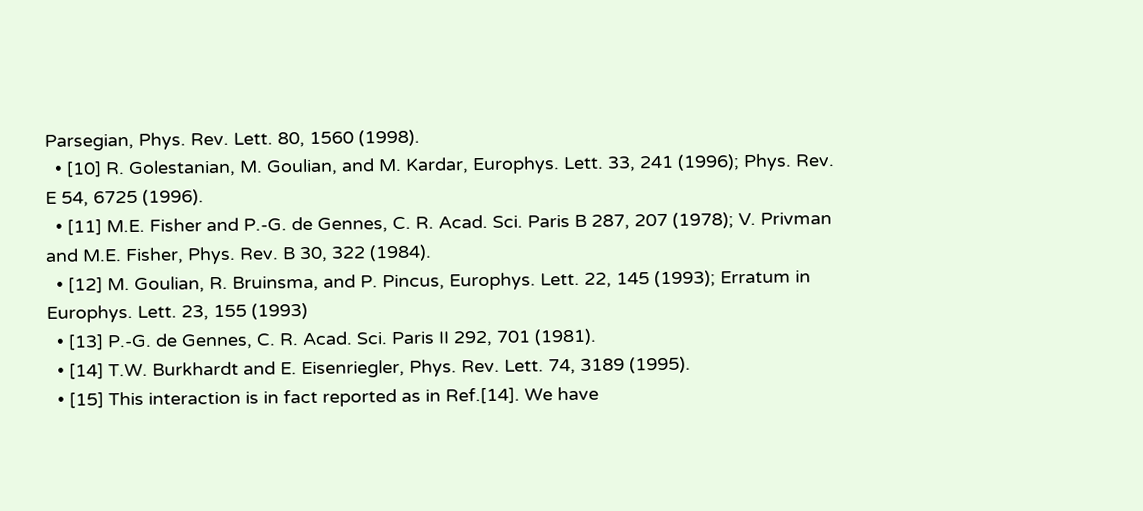Parsegian, Phys. Rev. Lett. 80, 1560 (1998).
  • [10] R. Golestanian, M. Goulian, and M. Kardar, Europhys. Lett. 33, 241 (1996); Phys. Rev. E 54, 6725 (1996).
  • [11] M.E. Fisher and P.-G. de Gennes, C. R. Acad. Sci. Paris B 287, 207 (1978); V. Privman and M.E. Fisher, Phys. Rev. B 30, 322 (1984).
  • [12] M. Goulian, R. Bruinsma, and P. Pincus, Europhys. Lett. 22, 145 (1993); Erratum in Europhys. Lett. 23, 155 (1993)
  • [13] P.-G. de Gennes, C. R. Acad. Sci. Paris II 292, 701 (1981).
  • [14] T.W. Burkhardt and E. Eisenriegler, Phys. Rev. Lett. 74, 3189 (1995).
  • [15] This interaction is in fact reported as in Ref.[14]. We have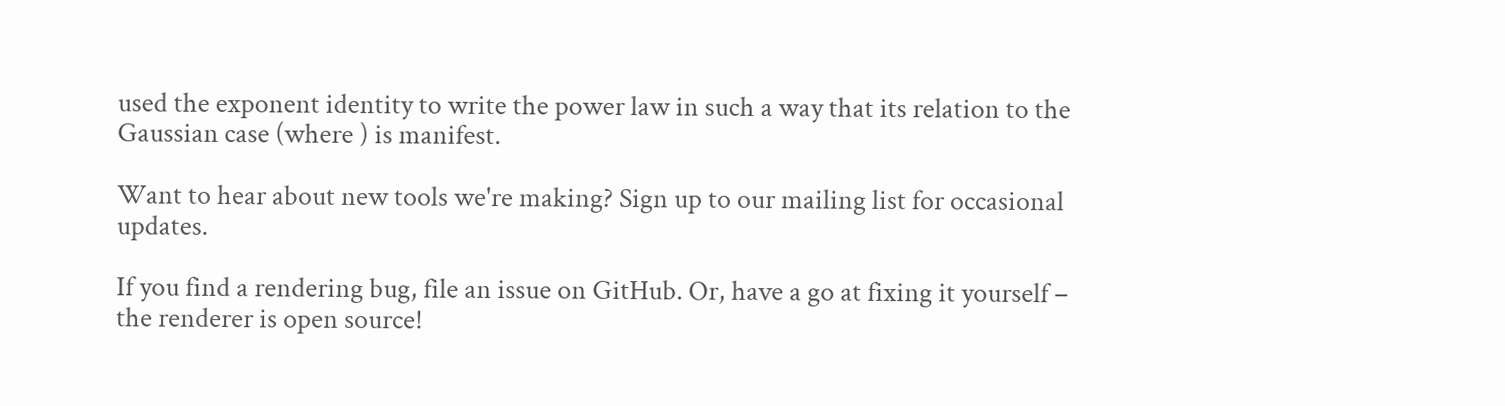used the exponent identity to write the power law in such a way that its relation to the Gaussian case (where ) is manifest.

Want to hear about new tools we're making? Sign up to our mailing list for occasional updates.

If you find a rendering bug, file an issue on GitHub. Or, have a go at fixing it yourself – the renderer is open source!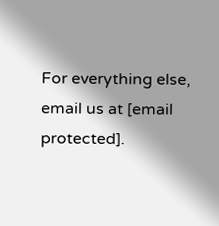For everything else, email us at [email protected].